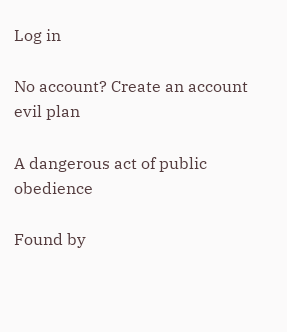Log in

No account? Create an account
evil plan

A dangerous act of public obedience

Found by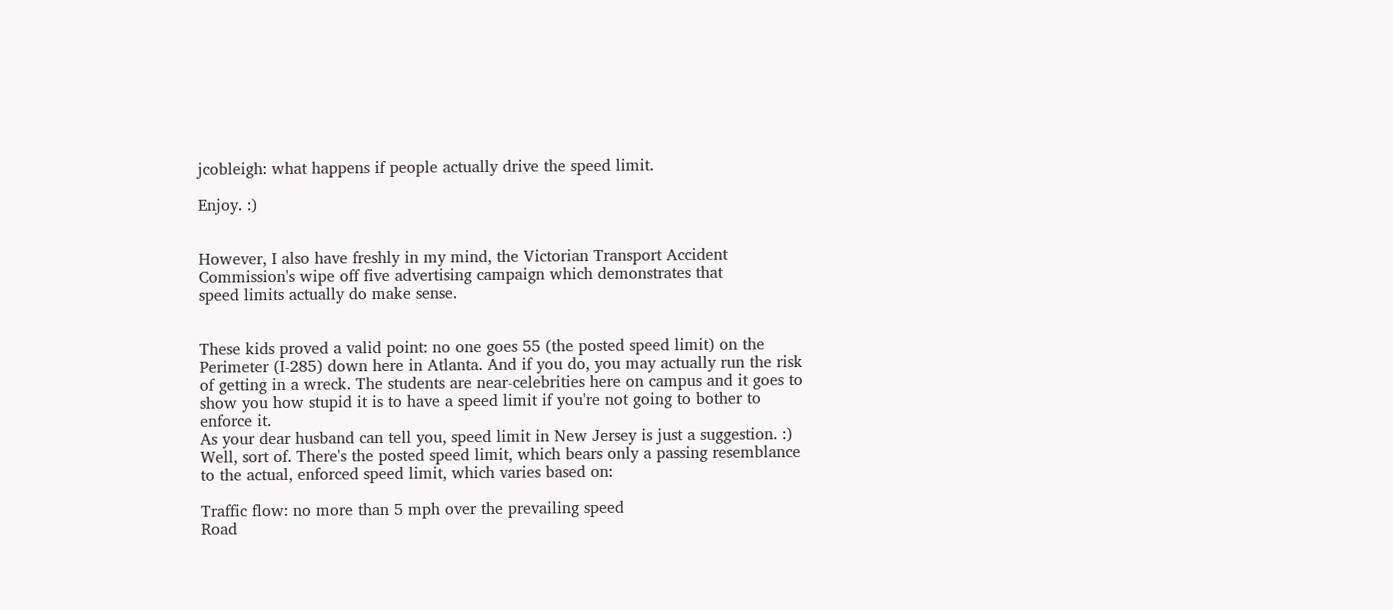jcobleigh: what happens if people actually drive the speed limit.

Enjoy. :)


However, I also have freshly in my mind, the Victorian Transport Accident Commission's wipe off five advertising campaign which demonstrates that
speed limits actually do make sense.


These kids proved a valid point: no one goes 55 (the posted speed limit) on the Perimeter (I-285) down here in Atlanta. And if you do, you may actually run the risk of getting in a wreck. The students are near-celebrities here on campus and it goes to show you how stupid it is to have a speed limit if you're not going to bother to enforce it.
As your dear husband can tell you, speed limit in New Jersey is just a suggestion. :)
Well, sort of. There's the posted speed limit, which bears only a passing resemblance to the actual, enforced speed limit, which varies based on:

Traffic flow: no more than 5 mph over the prevailing speed
Road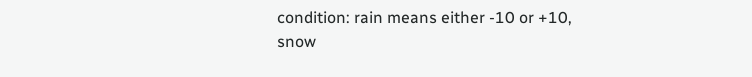condition: rain means either -10 or +10, snow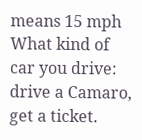means 15 mph
What kind of car you drive: drive a Camaro, get a ticket.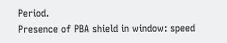Period.
Presence of PBA shield in window: speed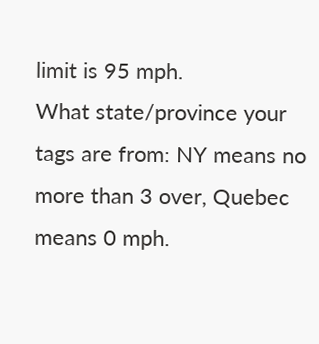limit is 95 mph.
What state/province your tags are from: NY means no more than 3 over, Quebec means 0 mph.